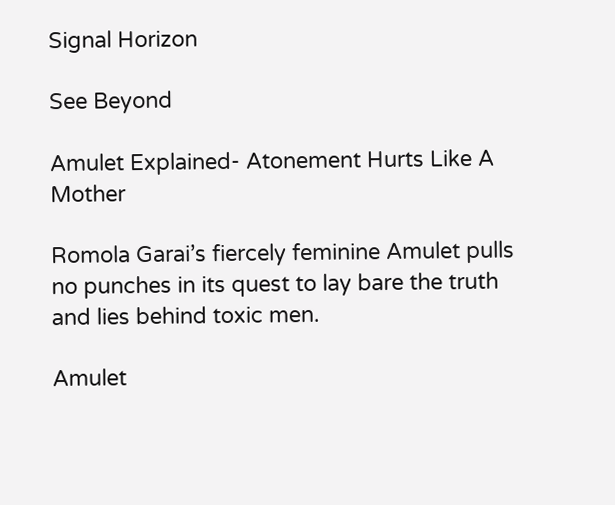Signal Horizon

See Beyond

Amulet Explained- Atonement Hurts Like A Mother

Romola Garai’s fiercely feminine Amulet pulls no punches in its quest to lay bare the truth and lies behind toxic men.

Amulet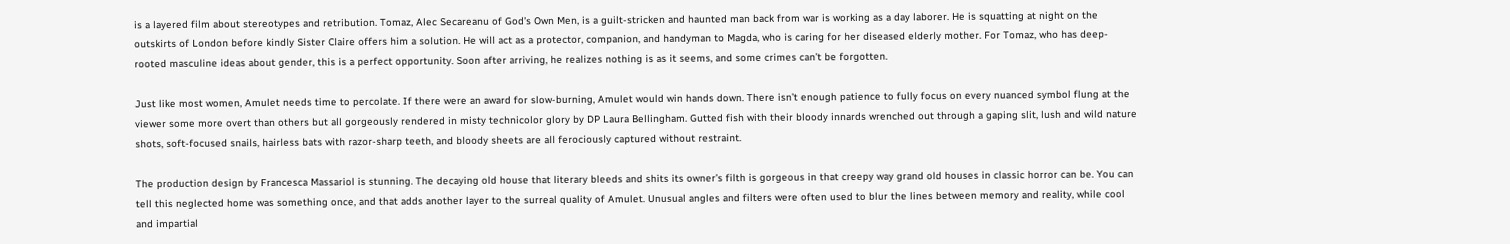is a layered film about stereotypes and retribution. Tomaz, Alec Secareanu of God’s Own Men, is a guilt-stricken and haunted man back from war is working as a day laborer. He is squatting at night on the outskirts of London before kindly Sister Claire offers him a solution. He will act as a protector, companion, and handyman to Magda, who is caring for her diseased elderly mother. For Tomaz, who has deep-rooted masculine ideas about gender, this is a perfect opportunity. Soon after arriving, he realizes nothing is as it seems, and some crimes can’t be forgotten.

Just like most women, Amulet needs time to percolate. If there were an award for slow-burning, Amulet would win hands down. There isn’t enough patience to fully focus on every nuanced symbol flung at the viewer some more overt than others but all gorgeously rendered in misty technicolor glory by DP Laura Bellingham. Gutted fish with their bloody innards wrenched out through a gaping slit, lush and wild nature shots, soft-focused snails, hairless bats with razor-sharp teeth, and bloody sheets are all ferociously captured without restraint.

The production design by Francesca Massariol is stunning. The decaying old house that literary bleeds and shits its owner’s filth is gorgeous in that creepy way grand old houses in classic horror can be. You can tell this neglected home was something once, and that adds another layer to the surreal quality of Amulet. Unusual angles and filters were often used to blur the lines between memory and reality, while cool and impartial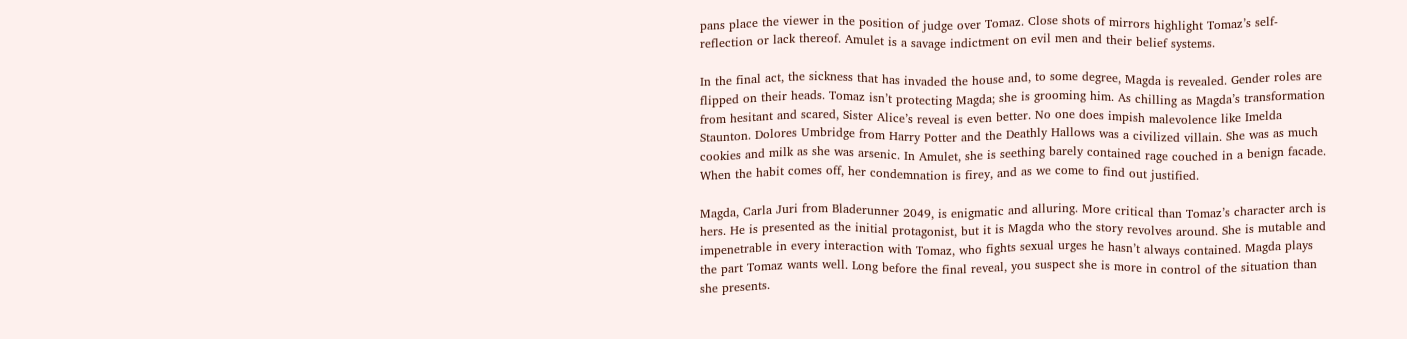pans place the viewer in the position of judge over Tomaz. Close shots of mirrors highlight Tomaz’s self-reflection or lack thereof. Amulet is a savage indictment on evil men and their belief systems.

In the final act, the sickness that has invaded the house and, to some degree, Magda is revealed. Gender roles are flipped on their heads. Tomaz isn’t protecting Magda; she is grooming him. As chilling as Magda’s transformation from hesitant and scared, Sister Alice’s reveal is even better. No one does impish malevolence like Imelda Staunton. Dolores Umbridge from Harry Potter and the Deathly Hallows was a civilized villain. She was as much cookies and milk as she was arsenic. In Amulet, she is seething barely contained rage couched in a benign facade. When the habit comes off, her condemnation is firey, and as we come to find out justified.

Magda, Carla Juri from Bladerunner 2049, is enigmatic and alluring. More critical than Tomaz’s character arch is hers. He is presented as the initial protagonist, but it is Magda who the story revolves around. She is mutable and impenetrable in every interaction with Tomaz, who fights sexual urges he hasn’t always contained. Magda plays the part Tomaz wants well. Long before the final reveal, you suspect she is more in control of the situation than she presents.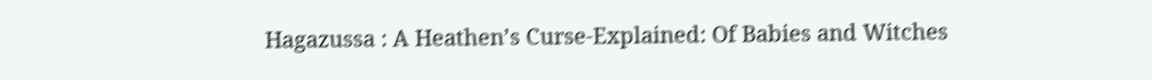Hagazussa : A Heathen’s Curse-Explained: Of Babies and Witches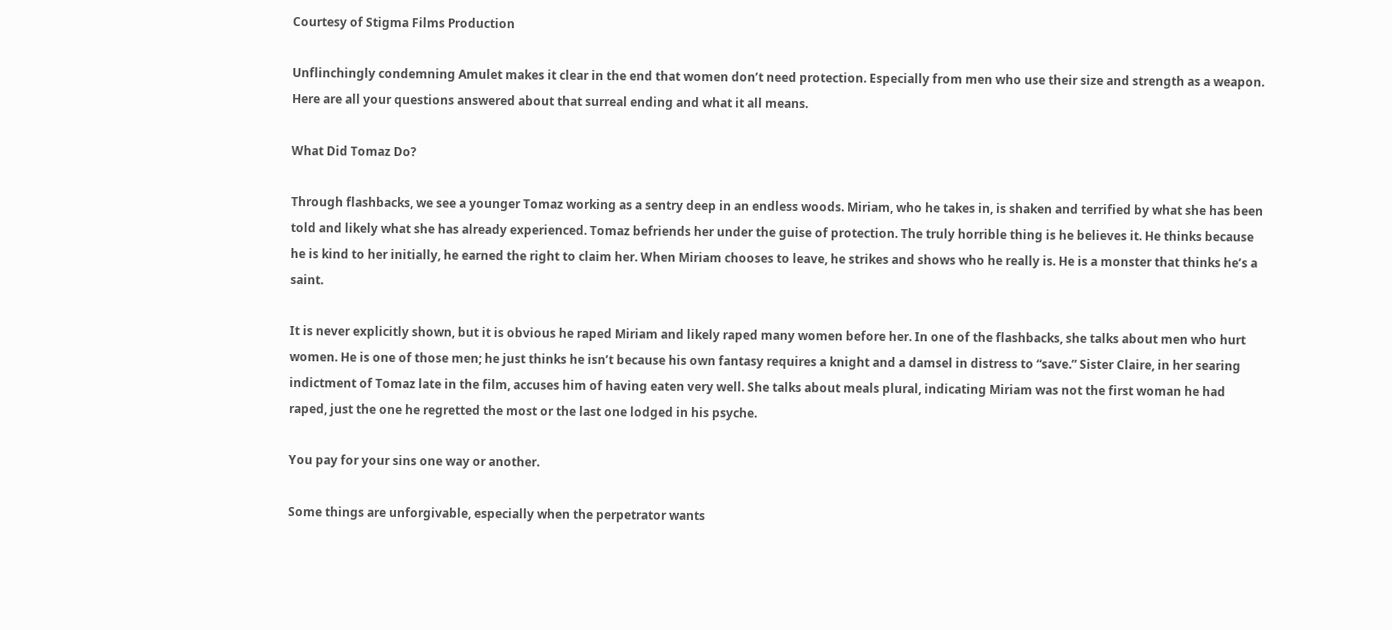Courtesy of Stigma Films Production

Unflinchingly condemning Amulet makes it clear in the end that women don’t need protection. Especially from men who use their size and strength as a weapon. Here are all your questions answered about that surreal ending and what it all means.

What Did Tomaz Do?

Through flashbacks, we see a younger Tomaz working as a sentry deep in an endless woods. Miriam, who he takes in, is shaken and terrified by what she has been told and likely what she has already experienced. Tomaz befriends her under the guise of protection. The truly horrible thing is he believes it. He thinks because he is kind to her initially, he earned the right to claim her. When Miriam chooses to leave, he strikes and shows who he really is. He is a monster that thinks he’s a saint.

It is never explicitly shown, but it is obvious he raped Miriam and likely raped many women before her. In one of the flashbacks, she talks about men who hurt women. He is one of those men; he just thinks he isn’t because his own fantasy requires a knight and a damsel in distress to “save.” Sister Claire, in her searing indictment of Tomaz late in the film, accuses him of having eaten very well. She talks about meals plural, indicating Miriam was not the first woman he had raped, just the one he regretted the most or the last one lodged in his psyche.

You pay for your sins one way or another.

Some things are unforgivable, especially when the perpetrator wants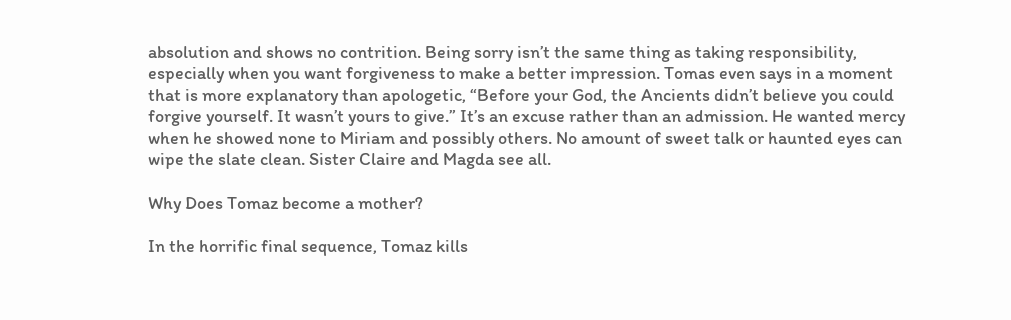absolution and shows no contrition. Being sorry isn’t the same thing as taking responsibility, especially when you want forgiveness to make a better impression. Tomas even says in a moment that is more explanatory than apologetic, “Before your God, the Ancients didn’t believe you could forgive yourself. It wasn’t yours to give.” It’s an excuse rather than an admission. He wanted mercy when he showed none to Miriam and possibly others. No amount of sweet talk or haunted eyes can wipe the slate clean. Sister Claire and Magda see all.

Why Does Tomaz become a mother?

In the horrific final sequence, Tomaz kills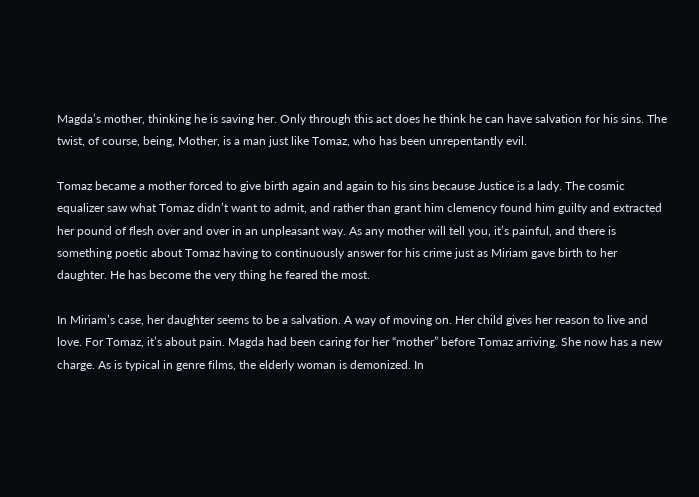Magda’s mother, thinking he is saving her. Only through this act does he think he can have salvation for his sins. The twist, of course, being, Mother, is a man just like Tomaz, who has been unrepentantly evil.

Tomaz became a mother forced to give birth again and again to his sins because Justice is a lady. The cosmic equalizer saw what Tomaz didn’t want to admit, and rather than grant him clemency found him guilty and extracted her pound of flesh over and over in an unpleasant way. As any mother will tell you, it’s painful, and there is something poetic about Tomaz having to continuously answer for his crime just as Miriam gave birth to her daughter. He has become the very thing he feared the most.

In Miriam’s case, her daughter seems to be a salvation. A way of moving on. Her child gives her reason to live and love. For Tomaz, it’s about pain. Magda had been caring for her “mother” before Tomaz arriving. She now has a new charge. As is typical in genre films, the elderly woman is demonized. In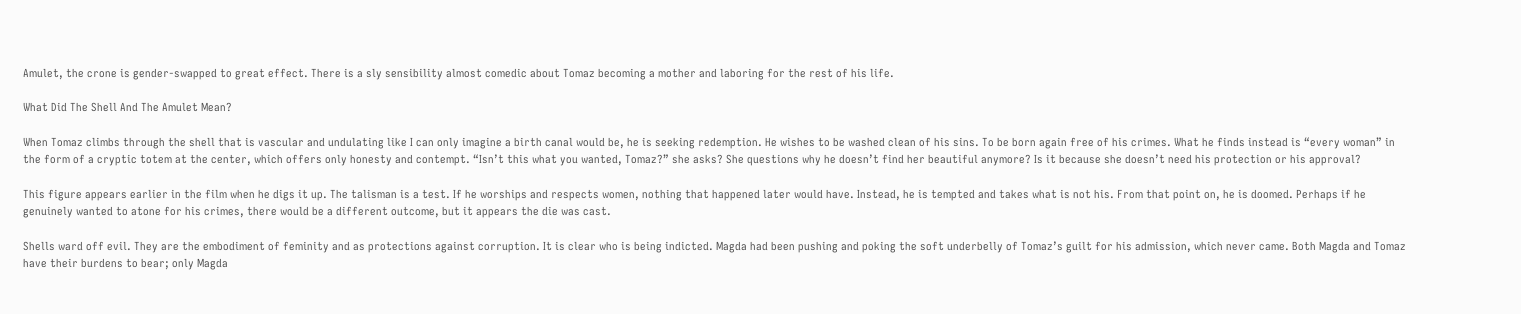Amulet, the crone is gender-swapped to great effect. There is a sly sensibility almost comedic about Tomaz becoming a mother and laboring for the rest of his life.

What Did The Shell And The Amulet Mean?

When Tomaz climbs through the shell that is vascular and undulating like I can only imagine a birth canal would be, he is seeking redemption. He wishes to be washed clean of his sins. To be born again free of his crimes. What he finds instead is “every woman” in the form of a cryptic totem at the center, which offers only honesty and contempt. “Isn’t this what you wanted, Tomaz?” she asks? She questions why he doesn’t find her beautiful anymore? Is it because she doesn’t need his protection or his approval?

This figure appears earlier in the film when he digs it up. The talisman is a test. If he worships and respects women, nothing that happened later would have. Instead, he is tempted and takes what is not his. From that point on, he is doomed. Perhaps if he genuinely wanted to atone for his crimes, there would be a different outcome, but it appears the die was cast.

Shells ward off evil. They are the embodiment of feminity and as protections against corruption. It is clear who is being indicted. Magda had been pushing and poking the soft underbelly of Tomaz’s guilt for his admission, which never came. Both Magda and Tomaz have their burdens to bear; only Magda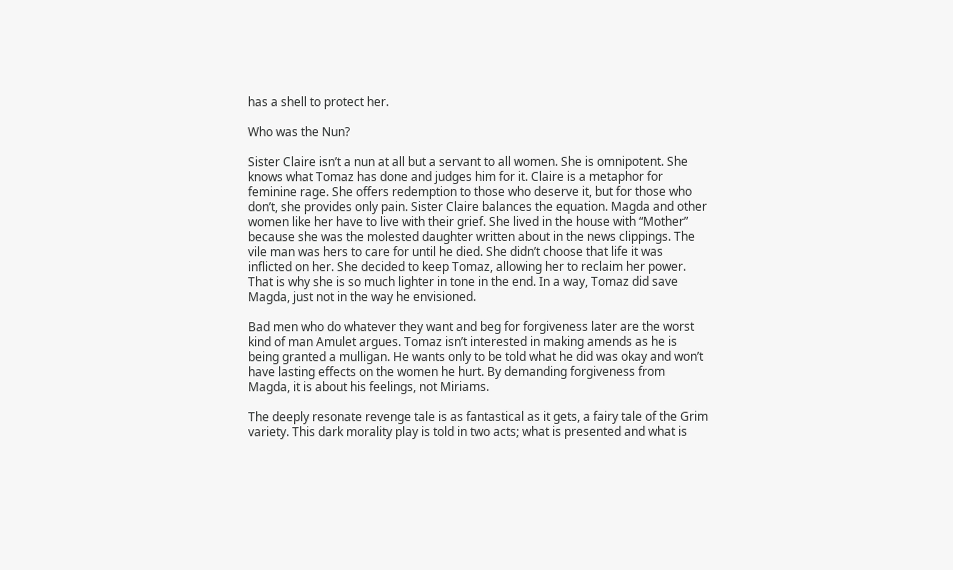has a shell to protect her.

Who was the Nun?

Sister Claire isn’t a nun at all but a servant to all women. She is omnipotent. She knows what Tomaz has done and judges him for it. Claire is a metaphor for feminine rage. She offers redemption to those who deserve it, but for those who don’t, she provides only pain. Sister Claire balances the equation. Magda and other women like her have to live with their grief. She lived in the house with “Mother” because she was the molested daughter written about in the news clippings. The vile man was hers to care for until he died. She didn’t choose that life it was inflicted on her. She decided to keep Tomaz, allowing her to reclaim her power. That is why she is so much lighter in tone in the end. In a way, Tomaz did save Magda, just not in the way he envisioned.

Bad men who do whatever they want and beg for forgiveness later are the worst kind of man Amulet argues. Tomaz isn’t interested in making amends as he is being granted a mulligan. He wants only to be told what he did was okay and won’t have lasting effects on the women he hurt. By demanding forgiveness from Magda, it is about his feelings, not Miriams.

The deeply resonate revenge tale is as fantastical as it gets, a fairy tale of the Grim variety. This dark morality play is told in two acts; what is presented and what is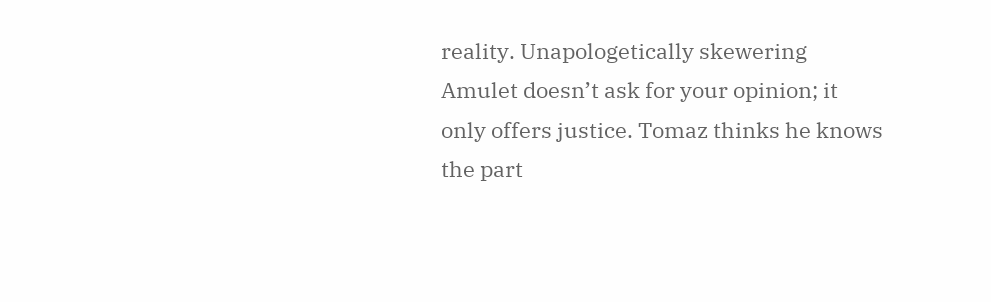reality. Unapologetically skewering Amulet doesn’t ask for your opinion; it only offers justice. Tomaz thinks he knows the part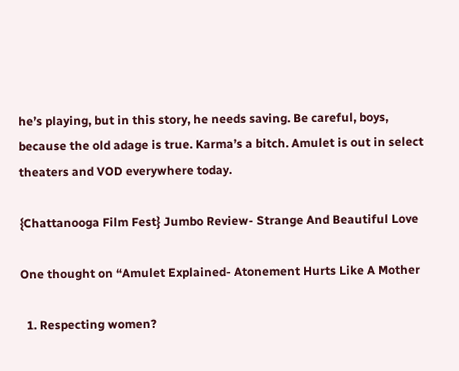he’s playing, but in this story, he needs saving. Be careful, boys, because the old adage is true. Karma’s a bitch. Amulet is out in select theaters and VOD everywhere today.

{Chattanooga Film Fest} Jumbo Review- Strange And Beautiful Love

One thought on “Amulet Explained- Atonement Hurts Like A Mother

  1. Respecting women?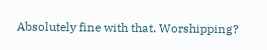Absolutely fine with that. Worshipping?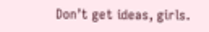Don’t get ideas, girls.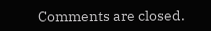Comments are closed.